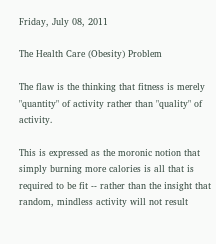Friday, July 08, 2011

The Health Care (Obesity) Problem

The flaw is the thinking that fitness is merely "quantity" of activity rather than "quality" of activity.

This is expressed as the moronic notion that simply burning more calories is all that is required to be fit -- rather than the insight that random, mindless activity will not result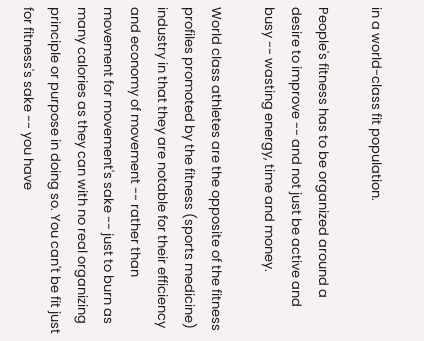in a world-class fit population.

People's fitness has to be organized around a desire to improve -- and not just be active and busy -- wasting energy, time and money.

World class athletes are the opposite of the fitness profiles promoted by the fitness (sports medicine) industry in that they are notable for their efficiency and economy of movement -- rather than movement for movement's sake -- just to burn as many calories as they can with no real organizing principle or purpose in doing so. You can't be fit just for fitness's sake -- you have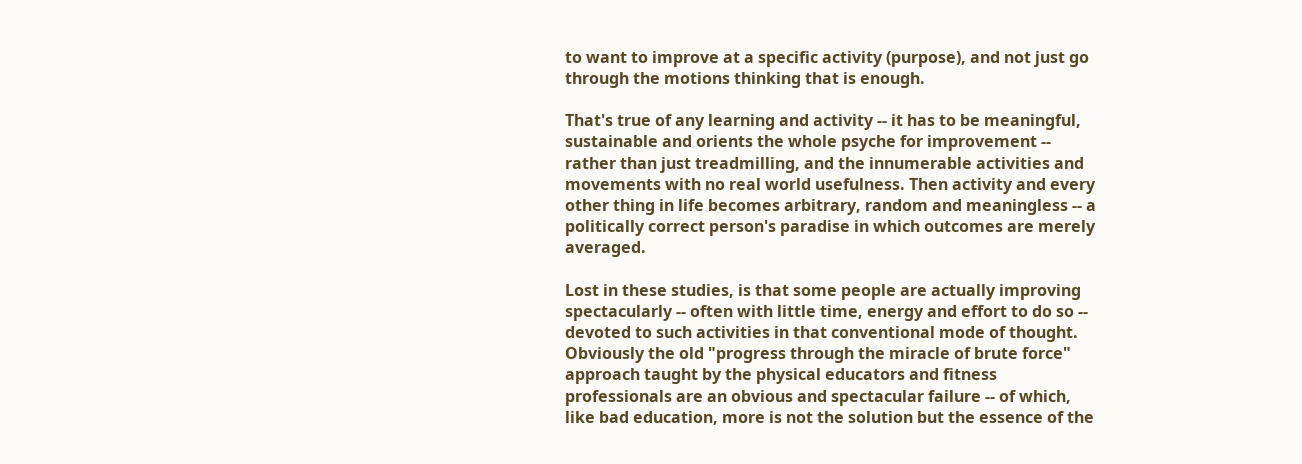to want to improve at a specific activity (purpose), and not just go through the motions thinking that is enough.

That's true of any learning and activity -- it has to be meaningful, sustainable and orients the whole psyche for improvement -- rather than just treadmilling, and the innumerable activities and movements with no real world usefulness. Then activity and every other thing in life becomes arbitrary, random and meaningless -- a politically correct person's paradise in which outcomes are merely averaged.

Lost in these studies, is that some people are actually improving spectacularly -- often with little time, energy and effort to do so -- devoted to such activities in that conventional mode of thought. Obviously the old "progress through the miracle of brute force" approach taught by the physical educators and fitness professionals are an obvious and spectacular failure -- of which, like bad education, more is not the solution but the essence of the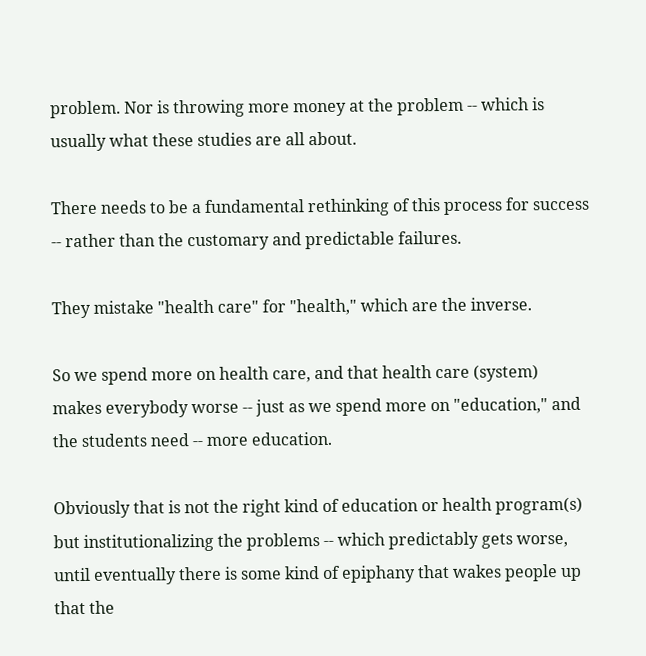problem. Nor is throwing more money at the problem -- which is usually what these studies are all about.

There needs to be a fundamental rethinking of this process for success -- rather than the customary and predictable failures.

They mistake "health care" for "health," which are the inverse.

So we spend more on health care, and that health care (system) makes everybody worse -- just as we spend more on "education," and the students need -- more education.

Obviously that is not the right kind of education or health program(s) but institutionalizing the problems -- which predictably gets worse, until eventually there is some kind of epiphany that wakes people up that the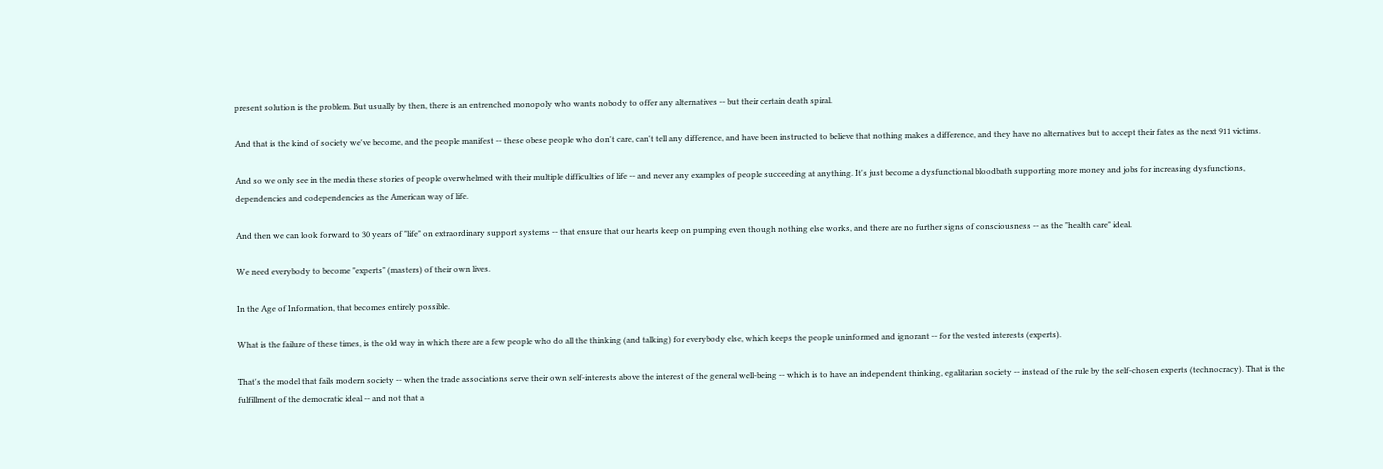present solution is the problem. But usually by then, there is an entrenched monopoly who wants nobody to offer any alternatives -- but their certain death spiral.

And that is the kind of society we've become, and the people manifest -- these obese people who don't care, can't tell any difference, and have been instructed to believe that nothing makes a difference, and they have no alternatives but to accept their fates as the next 911 victims.

And so we only see in the media these stories of people overwhelmed with their multiple difficulties of life -- and never any examples of people succeeding at anything. It's just become a dysfunctional bloodbath supporting more money and jobs for increasing dysfunctions, dependencies and codependencies as the American way of life.

And then we can look forward to 30 years of "life" on extraordinary support systems -- that ensure that our hearts keep on pumping even though nothing else works, and there are no further signs of consciousness -- as the "health care" ideal.

We need everybody to become "experts" (masters) of their own lives.

In the Age of Information, that becomes entirely possible.

What is the failure of these times, is the old way in which there are a few people who do all the thinking (and talking) for everybody else, which keeps the people uninformed and ignorant -- for the vested interests (experts).

That's the model that fails modern society -- when the trade associations serve their own self-interests above the interest of the general well-being -- which is to have an independent thinking, egalitarian society -- instead of the rule by the self-chosen experts (technocracy). That is the fulfillment of the democratic ideal -- and not that a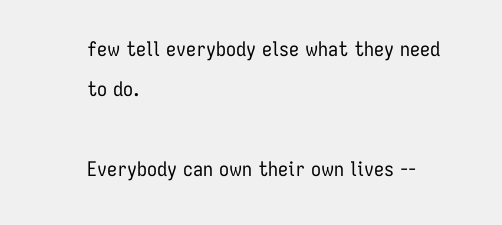few tell everybody else what they need to do.

Everybody can own their own lives --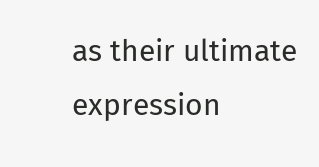as their ultimate expression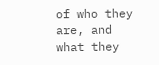of who they are, and what they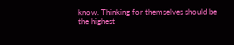know. Thinking for themselves should be the highest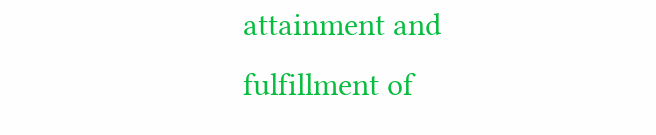attainment and fulfillment of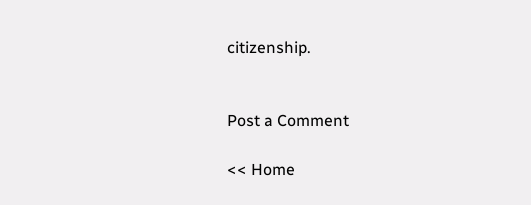citizenship.


Post a Comment

<< Home